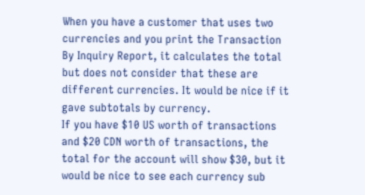When you have a customer that uses two currencies and you print the Transaction By Inquiry Report, it calculates the total but does not consider that these are different currencies. It would be nice if it gave subtotals by currency.
If you have $10 US worth of transactions and $20 CDN worth of transactions, the total for the account will show $30, but it would be nice to see each currency sub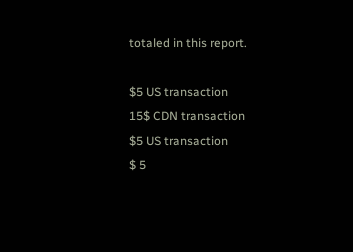totaled in this report.

$5 US transaction
15$ CDN transaction
$5 US transaction
$ 5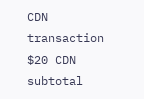CDN transaction
$20 CDN subtotal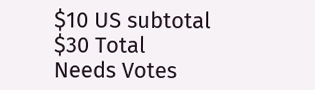$10 US subtotal
$30 Total
Needs Votes